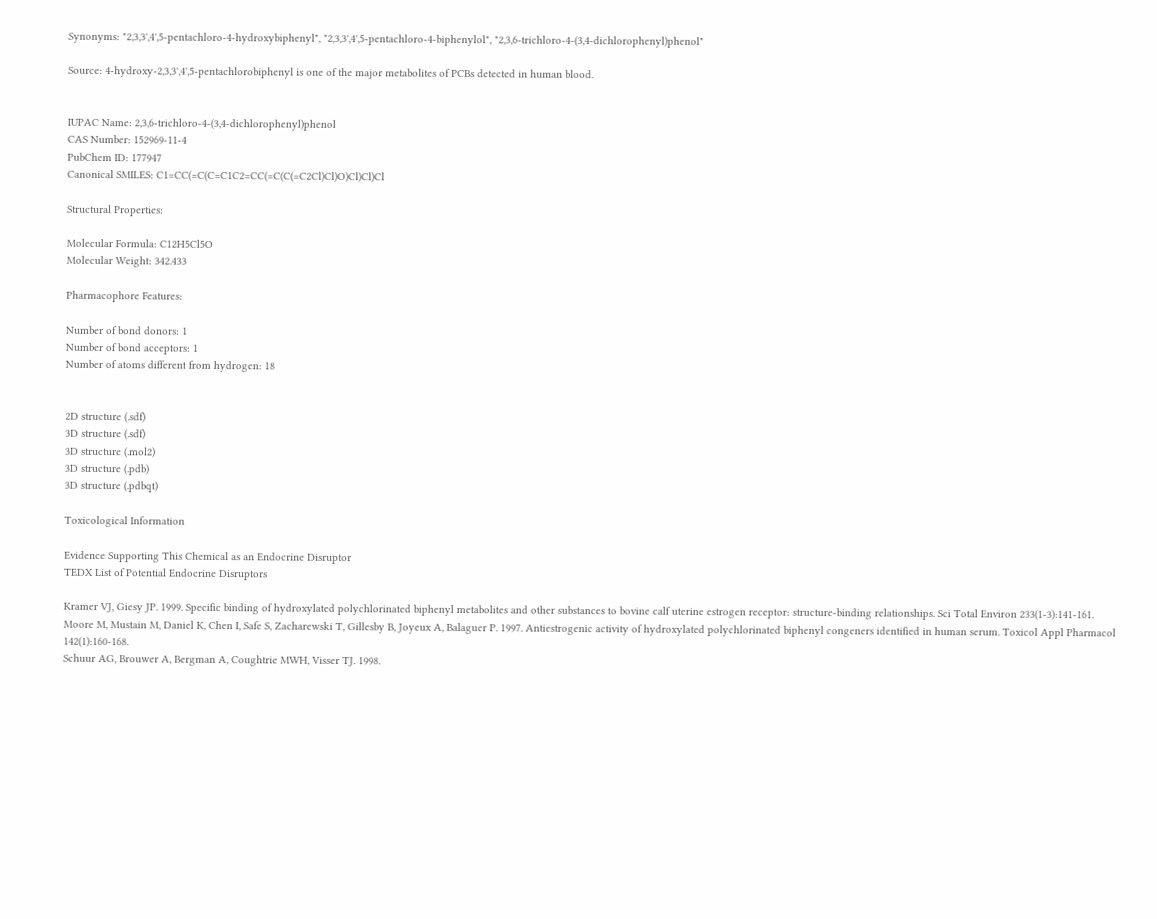Synonyms: "2,3,3',4',5-pentachloro-4-hydroxybiphenyl", "2,3,3',4',5-pentachloro-4-biphenylol", "2,3,6-trichloro-4-(3,4-dichlorophenyl)phenol"

Source: 4-hydroxy-2,3,3',4',5-pentachlorobiphenyl is one of the major metabolites of PCBs detected in human blood.


IUPAC Name: 2,3,6-trichloro-4-(3,4-dichlorophenyl)phenol
CAS Number: 152969-11-4
PubChem ID: 177947
Canonical SMILES: C1=CC(=C(C=C1C2=CC(=C(C(=C2Cl)Cl)O)Cl)Cl)Cl

Structural Properties:

Molecular Formula: C12H5Cl5O
Molecular Weight: 342.433

Pharmacophore Features:

Number of bond donors: 1
Number of bond acceptors: 1
Number of atoms different from hydrogen: 18


2D structure (.sdf)
3D structure (.sdf)
3D structure (.mol2)
3D structure (.pdb)
3D structure (.pdbqt)

Toxicological Information

Evidence Supporting This Chemical as an Endocrine Disruptor
TEDX List of Potential Endocrine Disruptors

Kramer VJ, Giesy JP. 1999. Specific binding of hydroxylated polychlorinated biphenyl metabolites and other substances to bovine calf uterine estrogen receptor: structure-binding relationships. Sci Total Environ 233(1-3):141-161.
Moore M, Mustain M, Daniel K, Chen I, Safe S, Zacharewski T, Gillesby B, Joyeux A, Balaguer P. 1997. Antiestrogenic activity of hydroxylated polychlorinated biphenyl congeners identified in human serum. Toxicol Appl Pharmacol 142(1):160-168.
Schuur AG, Brouwer A, Bergman A, Coughtrie MWH, Visser TJ. 1998.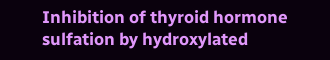Inhibition of thyroid hormone sulfation by hydroxylated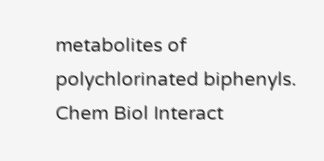metabolites of polychlorinated biphenyls. Chem Biol Interact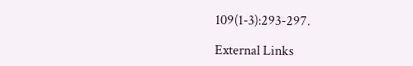109(1-3):293-297.

External Links